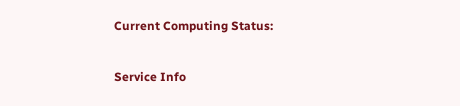Current Computing Status:

Service Info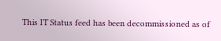This IT Status feed has been decommissioned as of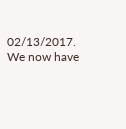02/13/2017.  We now have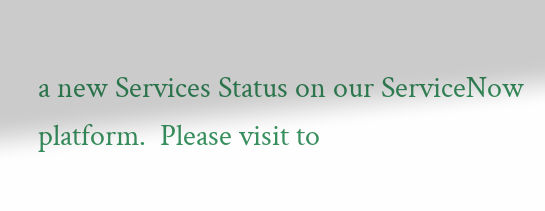a new Services Status on our ServiceNow platform.  Please visit to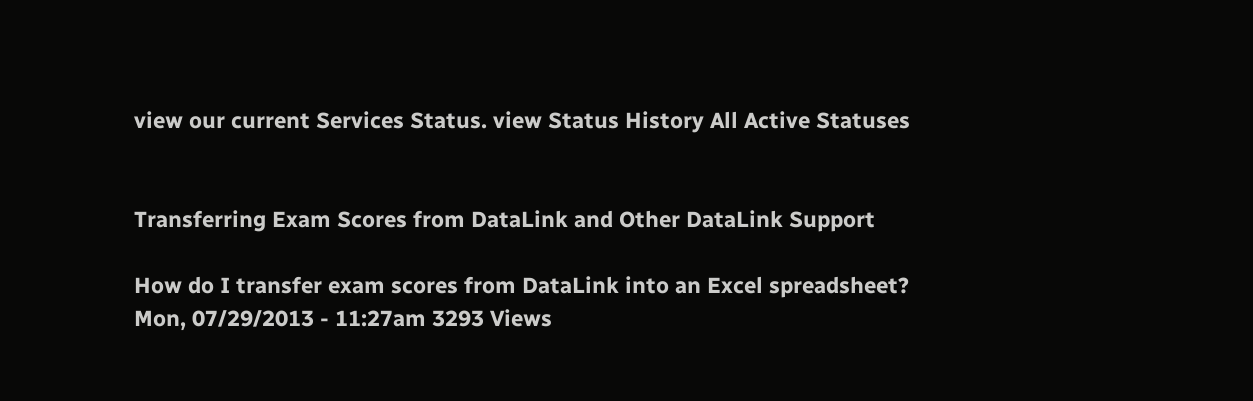view our current Services Status. view Status History All Active Statuses


Transferring Exam Scores from DataLink and Other DataLink Support

How do I transfer exam scores from DataLink into an Excel spreadsheet?
Mon, 07/29/2013 - 11:27am 3293 Views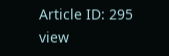Article ID: 295 view